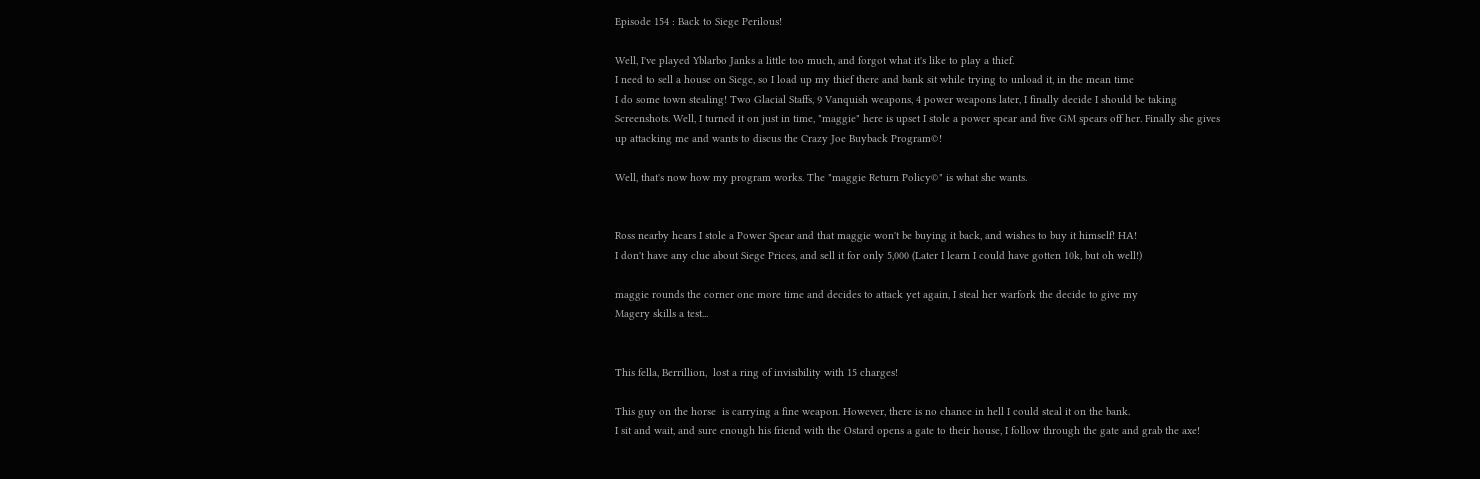Episode 154 : Back to Siege Perilous!

Well, I've played Yblarbo Janks a little too much, and forgot what it's like to play a thief.
I need to sell a house on Siege, so I load up my thief there and bank sit while trying to unload it, in the mean time
I do some town stealing! Two Glacial Staffs, 9 Vanquish weapons, 4 power weapons later, I finally decide I should be taking
Screenshots. Well, I turned it on just in time, "maggie" here is upset I stole a power spear and five GM spears off her. Finally she gives
up attacking me and wants to discus the Crazy Joe Buyback Program©!

Well, that's now how my program works. The "maggie Return Policy©" is what she wants.


Ross nearby hears I stole a Power Spear and that maggie won't be buying it back, and wishes to buy it himself! HA!
I don't have any clue about Siege Prices, and sell it for only 5,000 (Later I learn I could have gotten 10k, but oh well!)

maggie rounds the corner one more time and decides to attack yet again, I steal her warfork the decide to give my
Magery skills a test...


This fella, Berrillion,  lost a ring of invisibility with 15 charges!

This guy on the horse  is carrying a fine weapon. However, there is no chance in hell I could steal it on the bank.
I sit and wait, and sure enough his friend with the Ostard opens a gate to their house, I follow through the gate and grab the axe!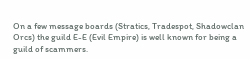On a few message boards (Stratics, Tradespot, Shadowclan Orcs) the guild E-E (Evil Empire) is well known for being a guild of scammers.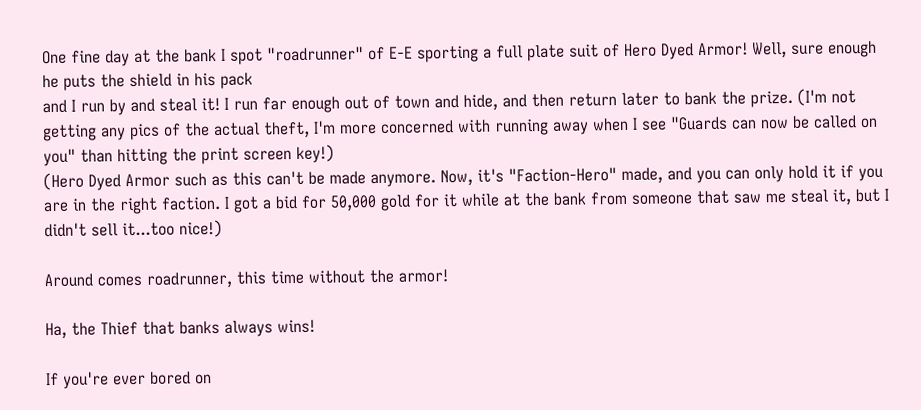One fine day at the bank I spot "roadrunner" of E-E sporting a full plate suit of Hero Dyed Armor! Well, sure enough he puts the shield in his pack
and I run by and steal it! I run far enough out of town and hide, and then return later to bank the prize. (I'm not getting any pics of the actual theft, I'm more concerned with running away when I see "Guards can now be called on you" than hitting the print screen key!)
(Hero Dyed Armor such as this can't be made anymore. Now, it's "Faction-Hero" made, and you can only hold it if you are in the right faction. I got a bid for 50,000 gold for it while at the bank from someone that saw me steal it, but I didn't sell it...too nice!)

Around comes roadrunner, this time without the armor!

Ha, the Thief that banks always wins!

If you're ever bored on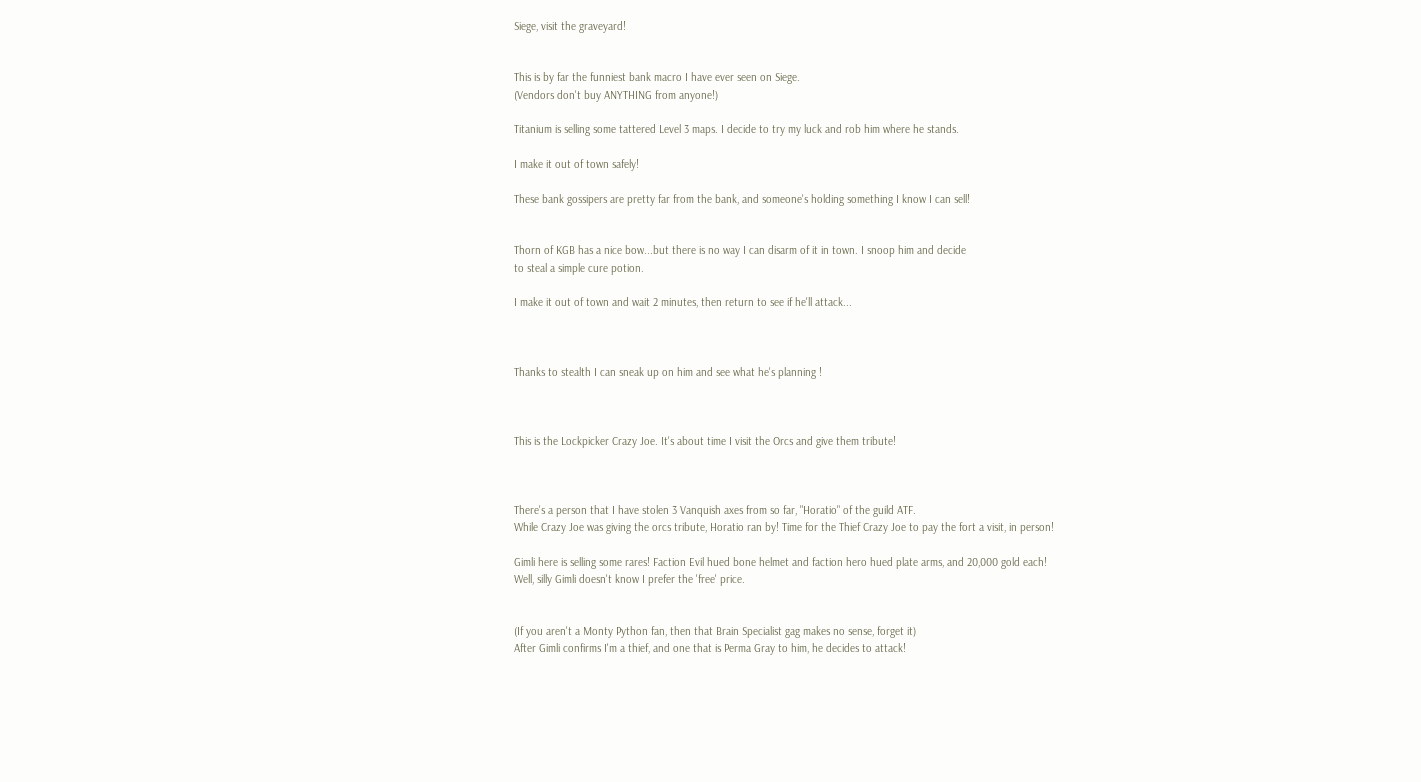Siege, visit the graveyard!


This is by far the funniest bank macro I have ever seen on Siege.
(Vendors don't buy ANYTHING from anyone!)

Titanium is selling some tattered Level 3 maps. I decide to try my luck and rob him where he stands.

I make it out of town safely!

These bank gossipers are pretty far from the bank, and someone's holding something I know I can sell!


Thorn of KGB has a nice bow...but there is no way I can disarm of it in town. I snoop him and decide
to steal a simple cure potion.

I make it out of town and wait 2 minutes, then return to see if he'll attack...



Thanks to stealth I can sneak up on him and see what he's planning !



This is the Lockpicker Crazy Joe. It's about time I visit the Orcs and give them tribute!



There's a person that I have stolen 3 Vanquish axes from so far, "Horatio" of the guild ATF.
While Crazy Joe was giving the orcs tribute, Horatio ran by! Time for the Thief Crazy Joe to pay the fort a visit, in person!

Gimli here is selling some rares! Faction Evil hued bone helmet and faction hero hued plate arms, and 20,000 gold each!
Well, silly Gimli doesn't know I prefer the 'free' price.


(If you aren't a Monty Python fan, then that Brain Specialist gag makes no sense, forget it)
After Gimli confirms I'm a thief, and one that is Perma Gray to him, he decides to attack!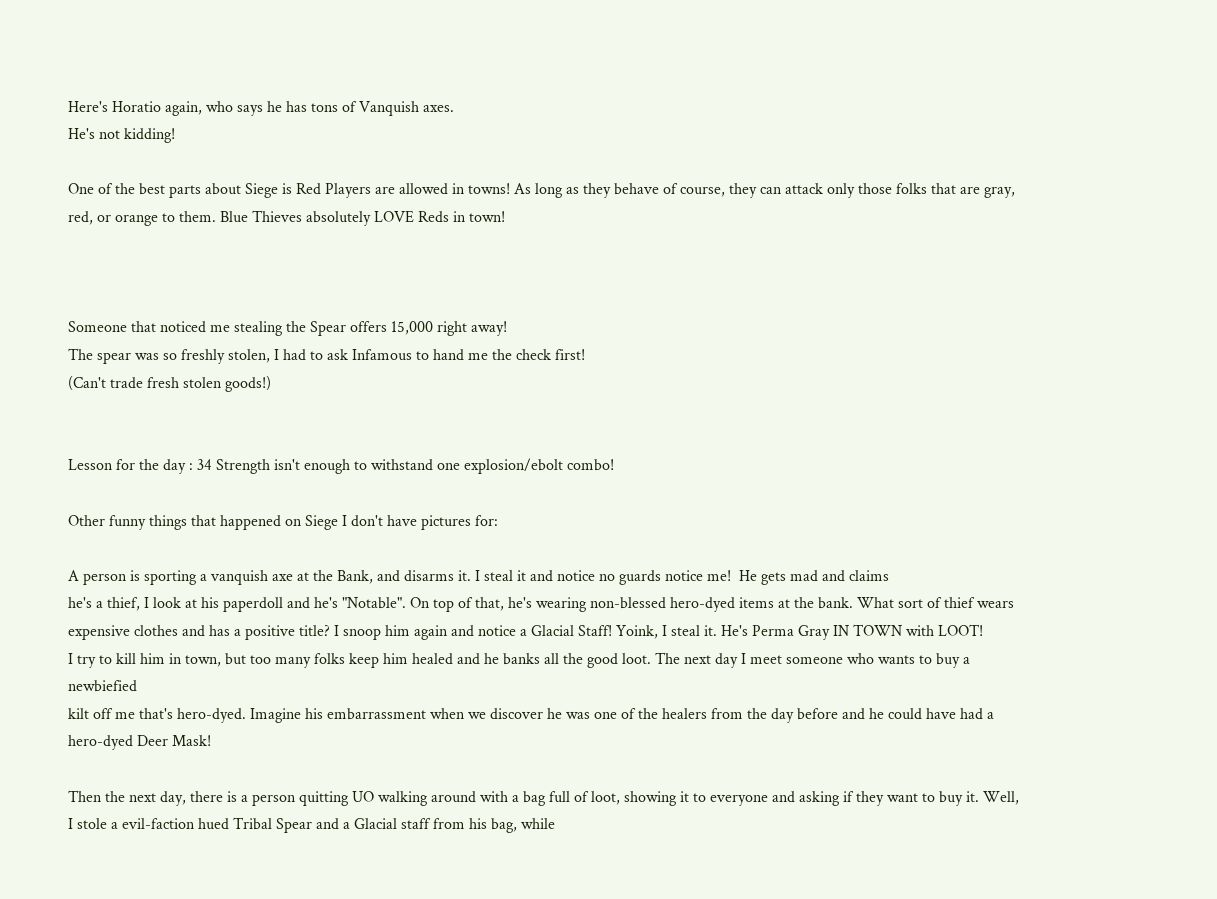Here's Horatio again, who says he has tons of Vanquish axes.
He's not kidding!

One of the best parts about Siege is Red Players are allowed in towns! As long as they behave of course, they can attack only those folks that are gray, red, or orange to them. Blue Thieves absolutely LOVE Reds in town!



Someone that noticed me stealing the Spear offers 15,000 right away!
The spear was so freshly stolen, I had to ask Infamous to hand me the check first!
(Can't trade fresh stolen goods!)


Lesson for the day : 34 Strength isn't enough to withstand one explosion/ebolt combo!

Other funny things that happened on Siege I don't have pictures for:

A person is sporting a vanquish axe at the Bank, and disarms it. I steal it and notice no guards notice me!  He gets mad and claims
he's a thief, I look at his paperdoll and he's "Notable". On top of that, he's wearing non-blessed hero-dyed items at the bank. What sort of thief wears
expensive clothes and has a positive title? I snoop him again and notice a Glacial Staff! Yoink, I steal it. He's Perma Gray IN TOWN with LOOT!
I try to kill him in town, but too many folks keep him healed and he banks all the good loot. The next day I meet someone who wants to buy a newbiefied
kilt off me that's hero-dyed. Imagine his embarrassment when we discover he was one of the healers from the day before and he could have had a hero-dyed Deer Mask!

Then the next day, there is a person quitting UO walking around with a bag full of loot, showing it to everyone and asking if they want to buy it. Well, I stole a evil-faction hued Tribal Spear and a Glacial staff from his bag, while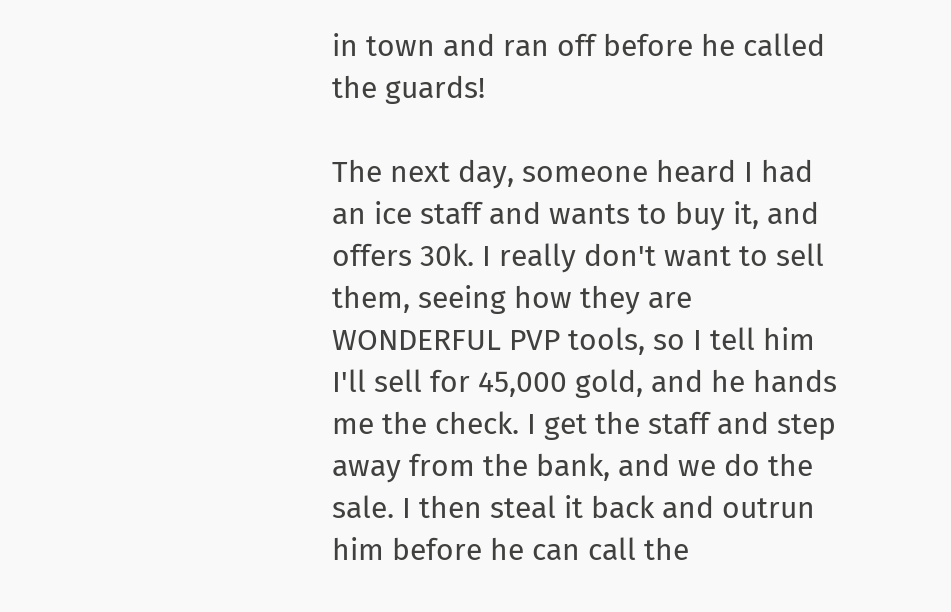in town and ran off before he called the guards!

The next day, someone heard I had an ice staff and wants to buy it, and offers 30k. I really don't want to sell them, seeing how they are WONDERFUL PVP tools, so I tell him I'll sell for 45,000 gold, and he hands me the check. I get the staff and step away from the bank, and we do the sale. I then steal it back and outrun him before he can call the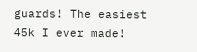guards! The easiest 45k I ever made!